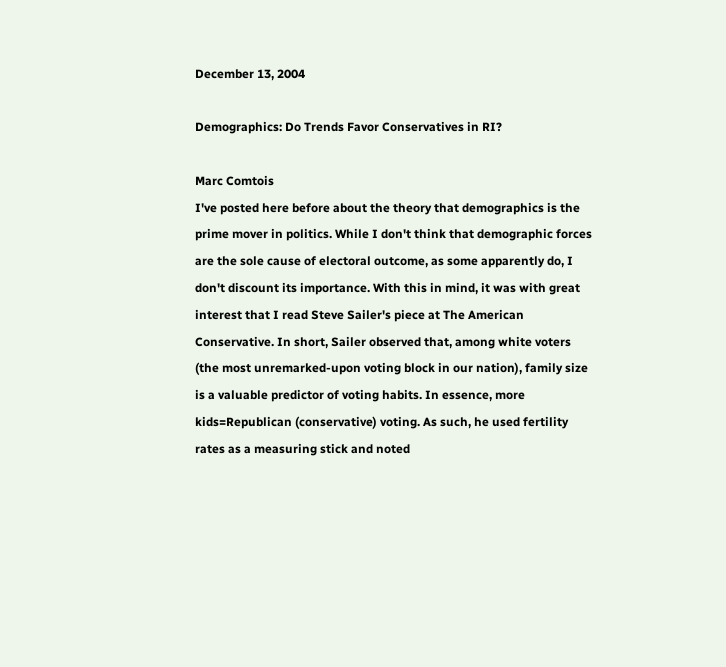December 13, 2004

Demographics: Do Trends Favor Conservatives in RI?

Marc Comtois
I've posted here before about the theory that demographics is the prime mover in politics. While I don't think that demographic forces are the sole cause of electoral outcome, as some apparently do, I don't discount its importance. With this in mind, it was with great interest that I read Steve Sailer's piece at The American Conservative. In short, Sailer observed that, among white voters (the most unremarked-upon voting block in our nation), family size is a valuable predictor of voting habits. In essence, more kids=Republican (conservative) voting. As such, he used fertility rates as a measuring stick and noted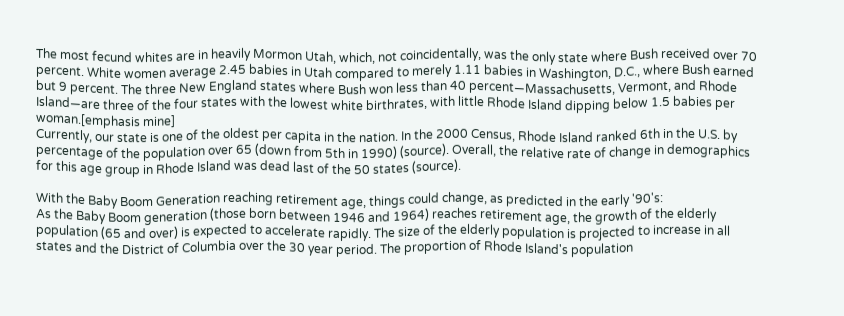The most fecund whites are in heavily Mormon Utah, which, not coincidentally, was the only state where Bush received over 70 percent. White women average 2.45 babies in Utah compared to merely 1.11 babies in Washington, D.C., where Bush earned but 9 percent. The three New England states where Bush won less than 40 percent—Massachusetts, Vermont, and Rhode Island—are three of the four states with the lowest white birthrates, with little Rhode Island dipping below 1.5 babies per woman.[emphasis mine]
Currently, our state is one of the oldest per capita in the nation. In the 2000 Census, Rhode Island ranked 6th in the U.S. by percentage of the population over 65 (down from 5th in 1990) (source). Overall, the relative rate of change in demographics for this age group in Rhode Island was dead last of the 50 states (source).

With the Baby Boom Generation reaching retirement age, things could change, as predicted in the early '90's:
As the Baby Boom generation (those born between 1946 and 1964) reaches retirement age, the growth of the elderly population (65 and over) is expected to accelerate rapidly. The size of the elderly population is projected to increase in all states and the District of Columbia over the 30 year period. The proportion of Rhode Island's population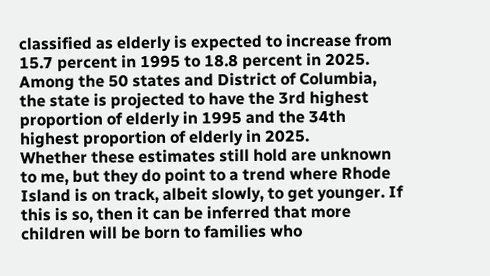classified as elderly is expected to increase from 15.7 percent in 1995 to 18.8 percent in 2025. Among the 50 states and District of Columbia, the state is projected to have the 3rd highest proportion of elderly in 1995 and the 34th highest proportion of elderly in 2025.
Whether these estimates still hold are unknown to me, but they do point to a trend where Rhode Island is on track, albeit slowly, to get younger. If this is so, then it can be inferred that more children will be born to families who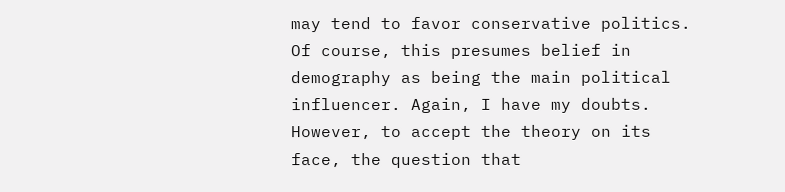may tend to favor conservative politics. Of course, this presumes belief in demography as being the main political influencer. Again, I have my doubts. However, to accept the theory on its face, the question that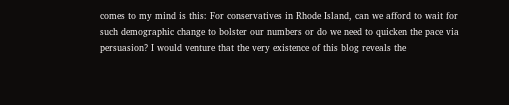comes to my mind is this: For conservatives in Rhode Island, can we afford to wait for such demographic change to bolster our numbers or do we need to quicken the pace via persuasion? I would venture that the very existence of this blog reveals the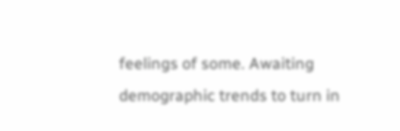feelings of some. Awaiting demographic trends to turn in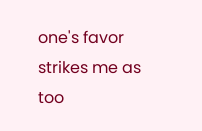one's favor strikes me as too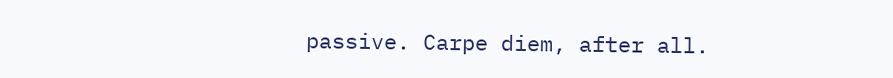passive. Carpe diem, after all.